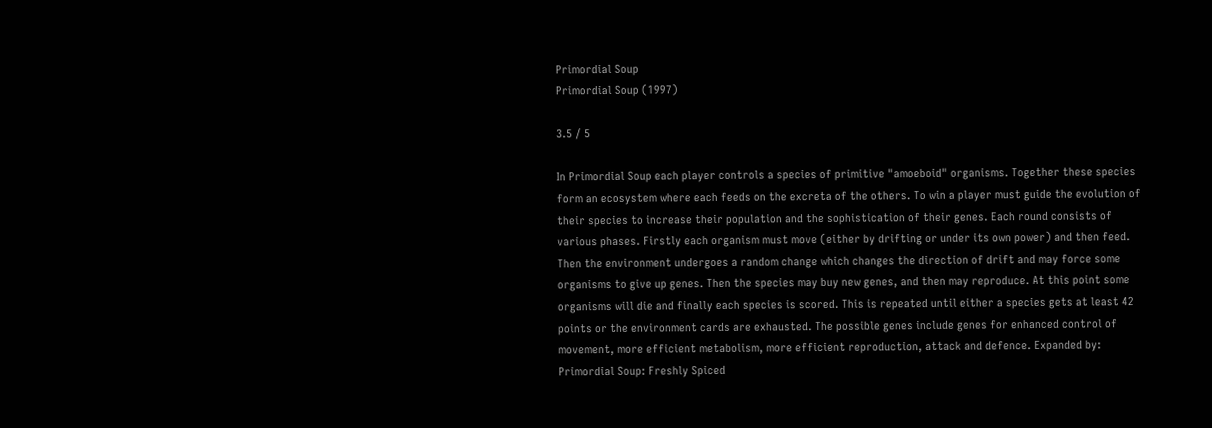Primordial Soup
Primordial Soup (1997)

3.5 / 5

In Primordial Soup each player controls a species of primitive "amoeboid" organisms. Together these species form an ecosystem where each feeds on the excreta of the others. To win a player must guide the evolution of their species to increase their population and the sophistication of their genes. Each round consists of various phases. Firstly each organism must move (either by drifting or under its own power) and then feed. Then the environment undergoes a random change which changes the direction of drift and may force some organisms to give up genes. Then the species may buy new genes, and then may reproduce. At this point some organisms will die and finally each species is scored. This is repeated until either a species gets at least 42 points or the environment cards are exhausted. The possible genes include genes for enhanced control of movement, more efficient metabolism, more efficient reproduction, attack and defence. Expanded by: Primordial Soup: Freshly Spiced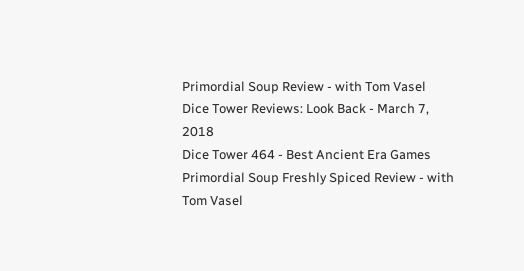Primordial Soup Review - with Tom Vasel
Dice Tower Reviews: Look Back - March 7, 2018
Dice Tower 464 - Best Ancient Era Games
Primordial Soup Freshly Spiced Review - with Tom Vasel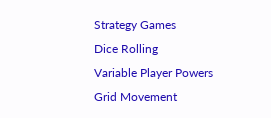Strategy Games
Dice Rolling
Variable Player Powers
Grid Movement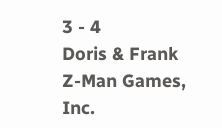3 - 4
Doris & Frank
Z-Man Games, Inc.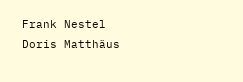Frank Nestel
Doris Matthäus